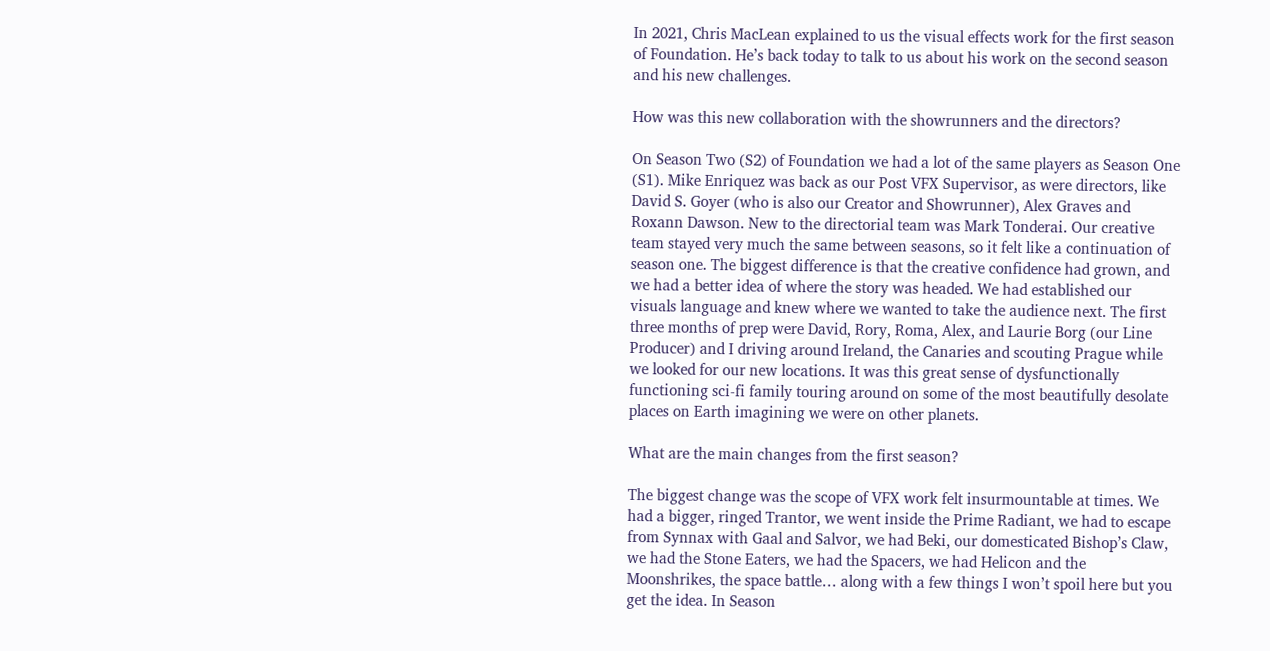In 2021, Chris MacLean explained to us the visual effects work for the first season of Foundation. He’s back today to talk to us about his work on the second season and his new challenges.

How was this new collaboration with the showrunners and the directors?

On Season Two (S2) of Foundation we had a lot of the same players as Season One (S1). Mike Enriquez was back as our Post VFX Supervisor, as were directors, like David S. Goyer (who is also our Creator and Showrunner), Alex Graves and Roxann Dawson. New to the directorial team was Mark Tonderai. Our creative team stayed very much the same between seasons, so it felt like a continuation of season one. The biggest difference is that the creative confidence had grown, and we had a better idea of where the story was headed. We had established our visuals language and knew where we wanted to take the audience next. The first three months of prep were David, Rory, Roma, Alex, and Laurie Borg (our Line Producer) and I driving around Ireland, the Canaries and scouting Prague while we looked for our new locations. It was this great sense of dysfunctionally functioning sci-fi family touring around on some of the most beautifully desolate places on Earth imagining we were on other planets.

What are the main changes from the first season?

The biggest change was the scope of VFX work felt insurmountable at times. We had a bigger, ringed Trantor, we went inside the Prime Radiant, we had to escape from Synnax with Gaal and Salvor, we had Beki, our domesticated Bishop’s Claw, we had the Stone Eaters, we had the Spacers, we had Helicon and the Moonshrikes, the space battle… along with a few things I won’t spoil here but you get the idea. In Season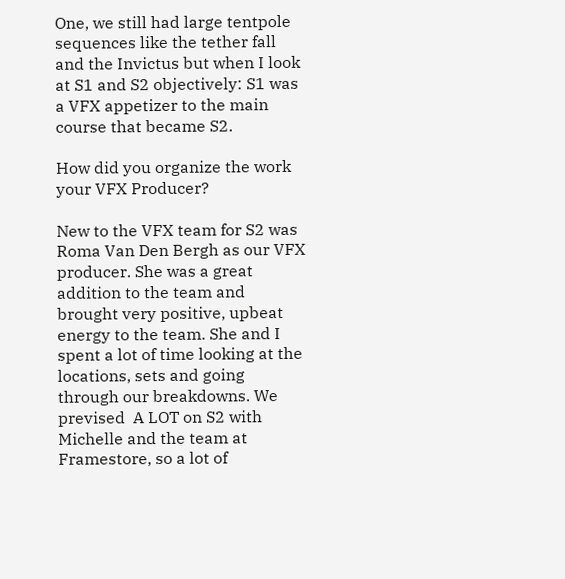One, we still had large tentpole sequences like the tether fall and the Invictus but when I look at S1 and S2 objectively: S1 was a VFX appetizer to the main course that became S2.

How did you organize the work your VFX Producer?

New to the VFX team for S2 was Roma Van Den Bergh as our VFX producer. She was a great addition to the team and brought very positive, upbeat energy to the team. She and I spent a lot of time looking at the locations, sets and going through our breakdowns. We prevised  A LOT on S2 with Michelle and the team at Framestore, so a lot of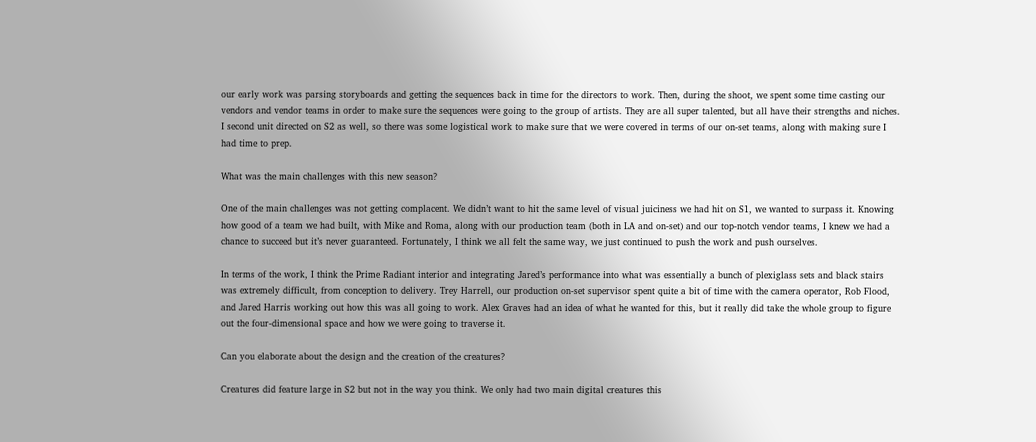our early work was parsing storyboards and getting the sequences back in time for the directors to work. Then, during the shoot, we spent some time casting our vendors and vendor teams in order to make sure the sequences were going to the group of artists. They are all super talented, but all have their strengths and niches. I second unit directed on S2 as well, so there was some logistical work to make sure that we were covered in terms of our on-set teams, along with making sure I had time to prep.

What was the main challenges with this new season?

One of the main challenges was not getting complacent. We didn’t want to hit the same level of visual juiciness we had hit on S1, we wanted to surpass it. Knowing how good of a team we had built, with Mike and Roma, along with our production team (both in LA and on-set) and our top-notch vendor teams, I knew we had a chance to succeed but it’s never guaranteed. Fortunately, I think we all felt the same way, we just continued to push the work and push ourselves.

In terms of the work, I think the Prime Radiant interior and integrating Jared’s performance into what was essentially a bunch of plexiglass sets and black stairs was extremely difficult, from conception to delivery. Trey Harrell, our production on-set supervisor spent quite a bit of time with the camera operator, Rob Flood, and Jared Harris working out how this was all going to work. Alex Graves had an idea of what he wanted for this, but it really did take the whole group to figure out the four-dimensional space and how we were going to traverse it.

Can you elaborate about the design and the creation of the creatures?

Creatures did feature large in S2 but not in the way you think. We only had two main digital creatures this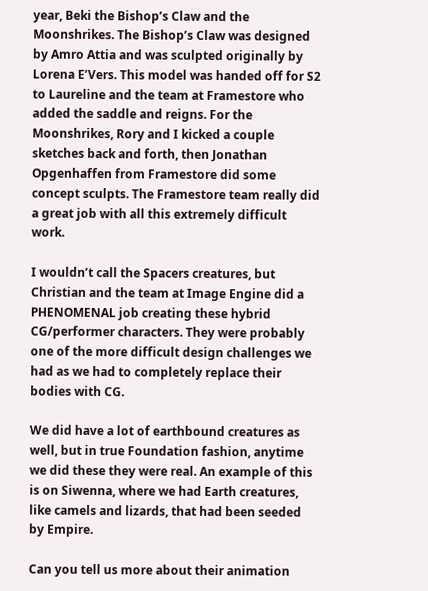year, Beki the Bishop’s Claw and the Moonshrikes. The Bishop’s Claw was designed by Amro Attia and was sculpted originally by Lorena E’Vers. This model was handed off for S2 to Laureline and the team at Framestore who added the saddle and reigns. For the Moonshrikes, Rory and I kicked a couple sketches back and forth, then Jonathan Opgenhaffen from Framestore did some concept sculpts. The Framestore team really did a great job with all this extremely difficult work.

I wouldn’t call the Spacers creatures, but Christian and the team at Image Engine did a PHENOMENAL job creating these hybrid CG/performer characters. They were probably one of the more difficult design challenges we had as we had to completely replace their bodies with CG.

We did have a lot of earthbound creatures as well, but in true Foundation fashion, anytime we did these they were real. An example of this is on Siwenna, where we had Earth creatures, like camels and lizards, that had been seeded by Empire.

Can you tell us more about their animation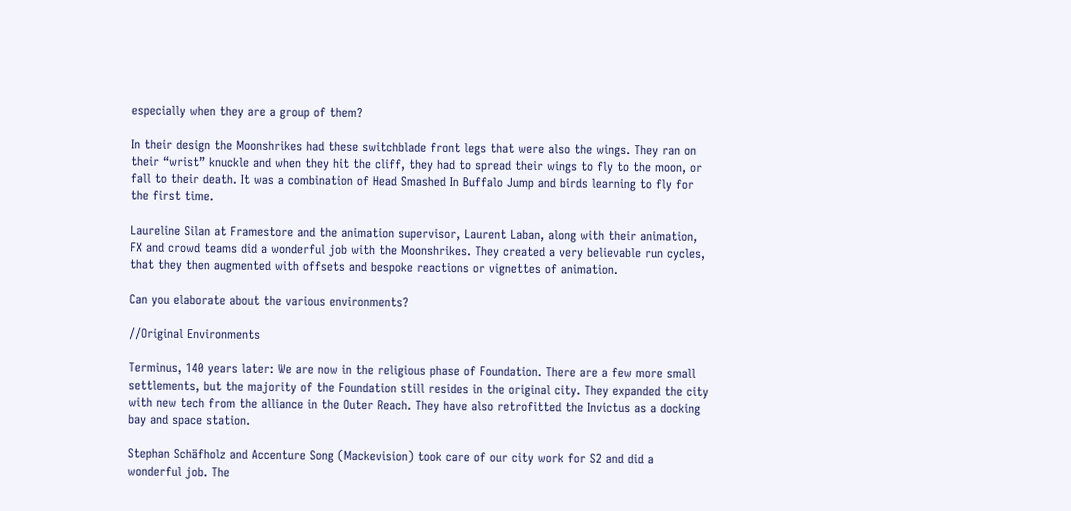especially when they are a group of them?

In their design the Moonshrikes had these switchblade front legs that were also the wings. They ran on their “wrist” knuckle and when they hit the cliff, they had to spread their wings to fly to the moon, or fall to their death. It was a combination of Head Smashed In Buffalo Jump and birds learning to fly for the first time.

Laureline Silan at Framestore and the animation supervisor, Laurent Laban, along with their animation, FX and crowd teams did a wonderful job with the Moonshrikes. They created a very believable run cycles, that they then augmented with offsets and bespoke reactions or vignettes of animation.

Can you elaborate about the various environments?

//Original Environments

Terminus, 140 years later: We are now in the religious phase of Foundation. There are a few more small settlements, but the majority of the Foundation still resides in the original city. They expanded the city with new tech from the alliance in the Outer Reach. They have also retrofitted the Invictus as a docking bay and space station.

Stephan Schäfholz and Accenture Song (Mackevision) took care of our city work for S2 and did a wonderful job. The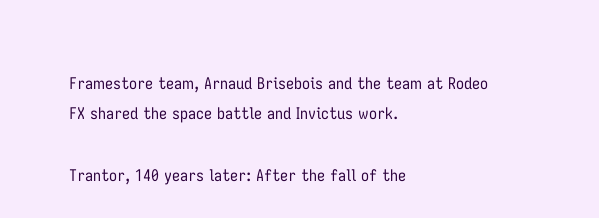Framestore team, Arnaud Brisebois and the team at Rodeo FX shared the space battle and Invictus work.

Trantor, 140 years later: After the fall of the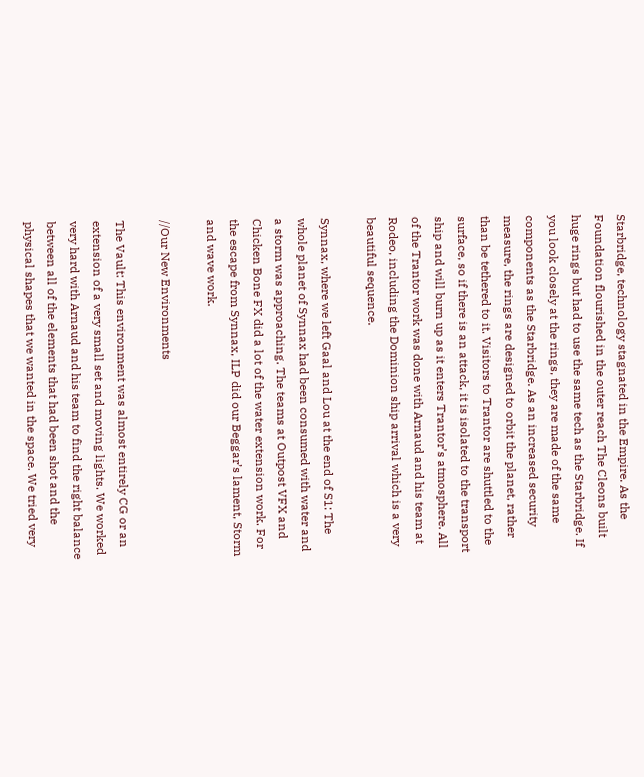Starbridge, technology stagnated in the Empire. As the Foundation flourished in the outer reach The Cleons built huge rings but had to use the same tech as the Starbridge. If you look closely at the rings, they are made of the same components as the Starbridge. As an increased security measure, the rings are designed to orbit the planet, rather than be tethered to it. Visitors to Trantor are shuttled to the surface, so if there is an attack, it is isolated to the transport ship and will burn up as it enters Trantor’s atmosphere. All of the Trantor work was done with Arnaud and his team at Rodeo, including the Dominion ship arrival which is a very beautiful sequence.

Synnax, where we left Gaal and Lou at the end of S1: The whole planet of Synnax had been consumed with water and a storm was approaching. The teams at Outpost VFX and Chicken Bone FX did a lot of the water extension work. For the escape from Synnax, ILP did our Beggar’s lament, Storm and wave work.

//Our New Environments

The Vault: This environment was almost entirely CG or an extension of a very small set and moving lights. We worked very hard with Arnaud and his team to find the right balance between all of the elements that had been shot and the physical shapes that we wanted in the space. We tried very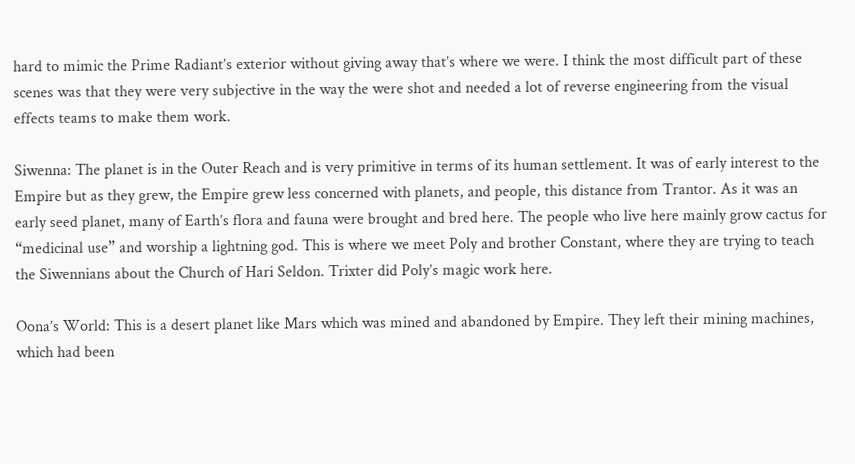hard to mimic the Prime Radiant’s exterior without giving away that’s where we were. I think the most difficult part of these scenes was that they were very subjective in the way the were shot and needed a lot of reverse engineering from the visual effects teams to make them work.

Siwenna: The planet is in the Outer Reach and is very primitive in terms of its human settlement. It was of early interest to the Empire but as they grew, the Empire grew less concerned with planets, and people, this distance from Trantor. As it was an early seed planet, many of Earth’s flora and fauna were brought and bred here. The people who live here mainly grow cactus for “medicinal use” and worship a lightning god. This is where we meet Poly and brother Constant, where they are trying to teach the Siwennians about the Church of Hari Seldon. Trixter did Poly’s magic work here.

Oona’s World: This is a desert planet like Mars which was mined and abandoned by Empire. They left their mining machines, which had been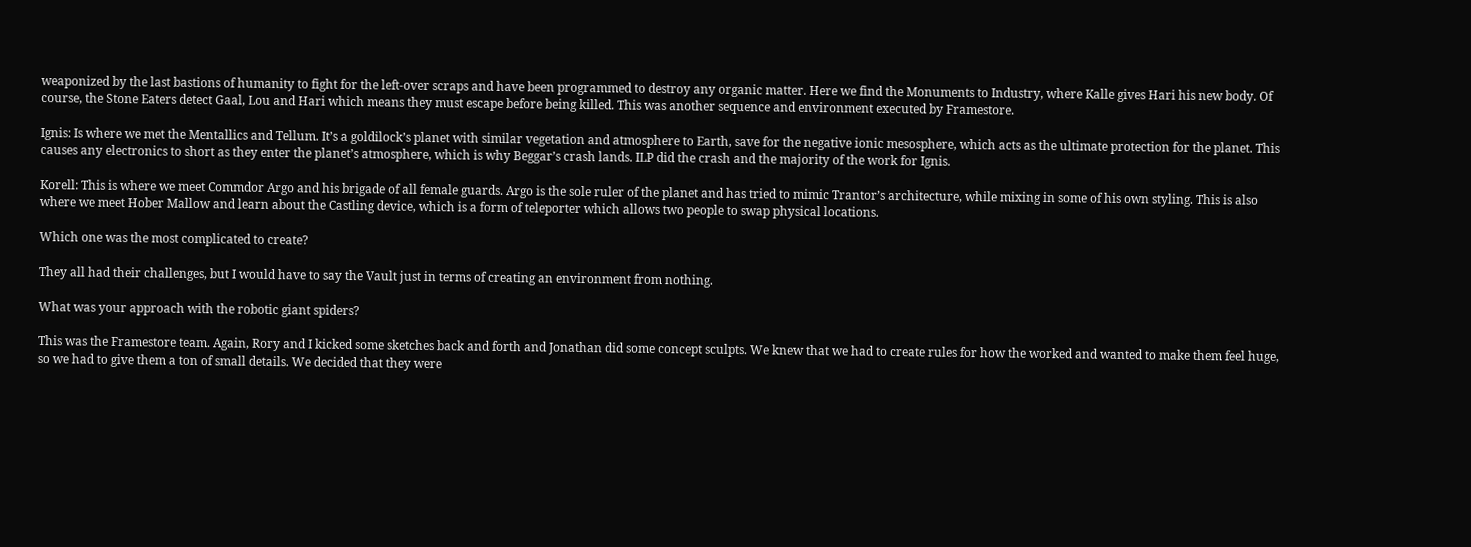weaponized by the last bastions of humanity to fight for the left-over scraps and have been programmed to destroy any organic matter. Here we find the Monuments to Industry, where Kalle gives Hari his new body. Of course, the Stone Eaters detect Gaal, Lou and Hari which means they must escape before being killed. This was another sequence and environment executed by Framestore.

Ignis: Is where we met the Mentallics and Tellum. It’s a goldilock’s planet with similar vegetation and atmosphere to Earth, save for the negative ionic mesosphere, which acts as the ultimate protection for the planet. This causes any electronics to short as they enter the planet’s atmosphere, which is why Beggar’s crash lands. ILP did the crash and the majority of the work for Ignis.

Korell: This is where we meet Commdor Argo and his brigade of all female guards. Argo is the sole ruler of the planet and has tried to mimic Trantor’s architecture, while mixing in some of his own styling. This is also where we meet Hober Mallow and learn about the Castling device, which is a form of teleporter which allows two people to swap physical locations.

Which one was the most complicated to create?

They all had their challenges, but I would have to say the Vault just in terms of creating an environment from nothing.

What was your approach with the robotic giant spiders?

This was the Framestore team. Again, Rory and I kicked some sketches back and forth and Jonathan did some concept sculpts. We knew that we had to create rules for how the worked and wanted to make them feel huge, so we had to give them a ton of small details. We decided that they were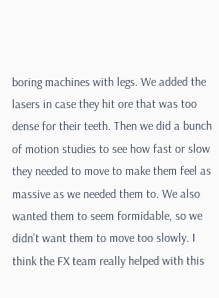boring machines with legs. We added the lasers in case they hit ore that was too dense for their teeth. Then we did a bunch of motion studies to see how fast or slow they needed to move to make them feel as massive as we needed them to. We also wanted them to seem formidable, so we didn’t want them to move too slowly. I think the FX team really helped with this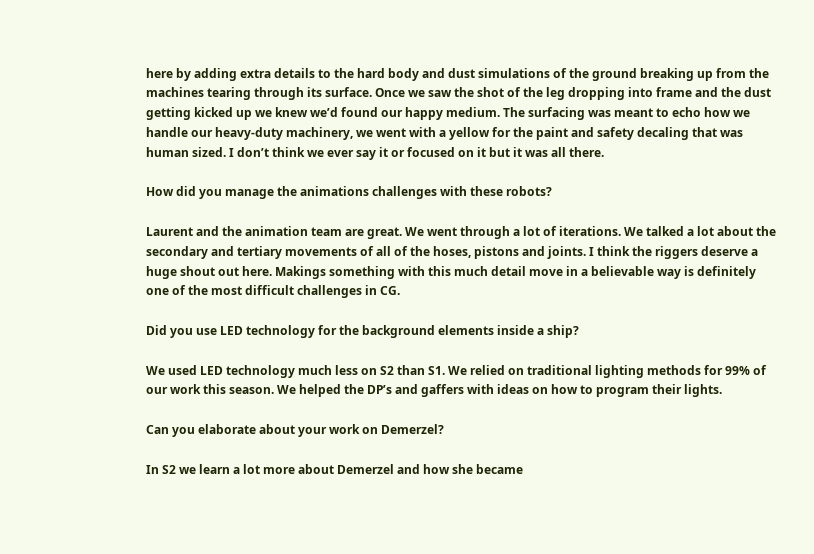here by adding extra details to the hard body and dust simulations of the ground breaking up from the machines tearing through its surface. Once we saw the shot of the leg dropping into frame and the dust getting kicked up we knew we’d found our happy medium. The surfacing was meant to echo how we handle our heavy-duty machinery, we went with a yellow for the paint and safety decaling that was human sized. I don’t think we ever say it or focused on it but it was all there.

How did you manage the animations challenges with these robots?

Laurent and the animation team are great. We went through a lot of iterations. We talked a lot about the secondary and tertiary movements of all of the hoses, pistons and joints. I think the riggers deserve a huge shout out here. Makings something with this much detail move in a believable way is definitely one of the most difficult challenges in CG.

Did you use LED technology for the background elements inside a ship?

We used LED technology much less on S2 than S1. We relied on traditional lighting methods for 99% of our work this season. We helped the DP’s and gaffers with ideas on how to program their lights.

Can you elaborate about your work on Demerzel?

In S2 we learn a lot more about Demerzel and how she became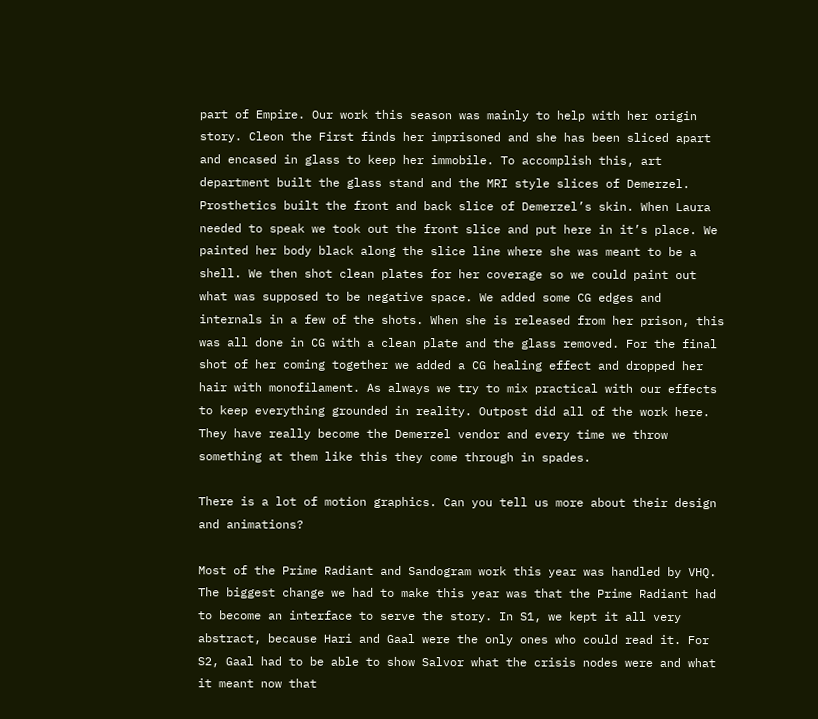part of Empire. Our work this season was mainly to help with her origin story. Cleon the First finds her imprisoned and she has been sliced apart and encased in glass to keep her immobile. To accomplish this, art department built the glass stand and the MRI style slices of Demerzel. Prosthetics built the front and back slice of Demerzel’s skin. When Laura needed to speak we took out the front slice and put here in it’s place. We painted her body black along the slice line where she was meant to be a shell. We then shot clean plates for her coverage so we could paint out what was supposed to be negative space. We added some CG edges and internals in a few of the shots. When she is released from her prison, this was all done in CG with a clean plate and the glass removed. For the final shot of her coming together we added a CG healing effect and dropped her hair with monofilament. As always we try to mix practical with our effects to keep everything grounded in reality. Outpost did all of the work here. They have really become the Demerzel vendor and every time we throw something at them like this they come through in spades.

There is a lot of motion graphics. Can you tell us more about their design and animations?

Most of the Prime Radiant and Sandogram work this year was handled by VHQ. The biggest change we had to make this year was that the Prime Radiant had to become an interface to serve the story. In S1, we kept it all very abstract, because Hari and Gaal were the only ones who could read it. For S2, Gaal had to be able to show Salvor what the crisis nodes were and what it meant now that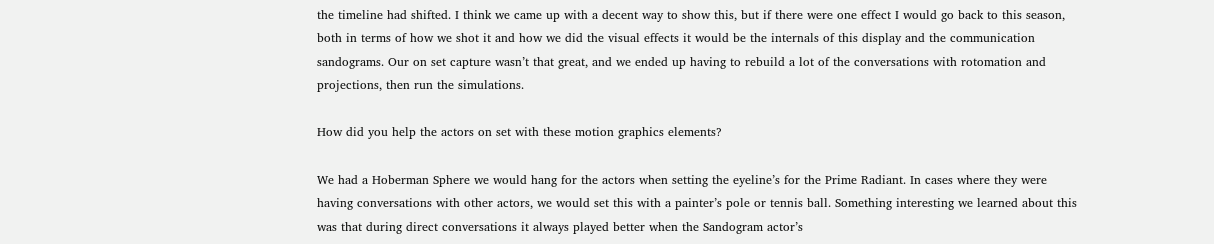the timeline had shifted. I think we came up with a decent way to show this, but if there were one effect I would go back to this season, both in terms of how we shot it and how we did the visual effects it would be the internals of this display and the communication sandograms. Our on set capture wasn’t that great, and we ended up having to rebuild a lot of the conversations with rotomation and projections, then run the simulations.

How did you help the actors on set with these motion graphics elements?

We had a Hoberman Sphere we would hang for the actors when setting the eyeline’s for the Prime Radiant. In cases where they were having conversations with other actors, we would set this with a painter’s pole or tennis ball. Something interesting we learned about this was that during direct conversations it always played better when the Sandogram actor’s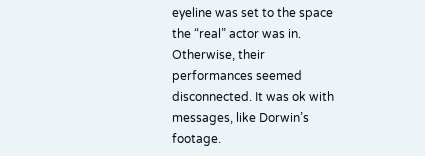eyeline was set to the space the “real” actor was in. Otherwise, their performances seemed disconnected. It was ok with messages, like Dorwin’s footage.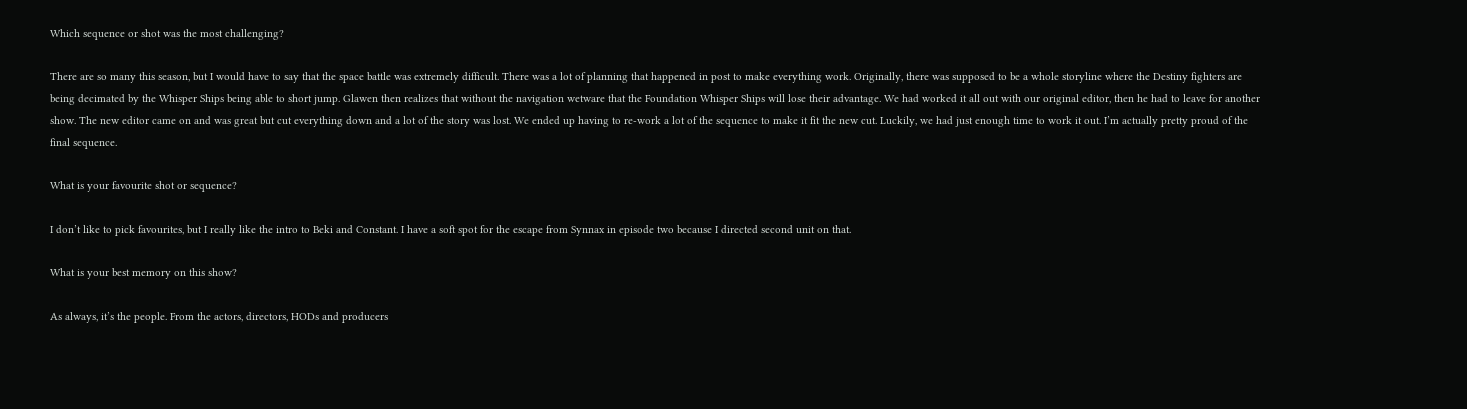Which sequence or shot was the most challenging?

There are so many this season, but I would have to say that the space battle was extremely difficult. There was a lot of planning that happened in post to make everything work. Originally, there was supposed to be a whole storyline where the Destiny fighters are being decimated by the Whisper Ships being able to short jump. Glawen then realizes that without the navigation wetware that the Foundation Whisper Ships will lose their advantage. We had worked it all out with our original editor, then he had to leave for another show. The new editor came on and was great but cut everything down and a lot of the story was lost. We ended up having to re-work a lot of the sequence to make it fit the new cut. Luckily, we had just enough time to work it out. I’m actually pretty proud of the final sequence.

What is your favourite shot or sequence?

I don’t like to pick favourites, but I really like the intro to Beki and Constant. I have a soft spot for the escape from Synnax in episode two because I directed second unit on that.

What is your best memory on this show?

As always, it’s the people. From the actors, directors, HODs and producers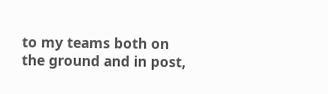to my teams both on the ground and in post,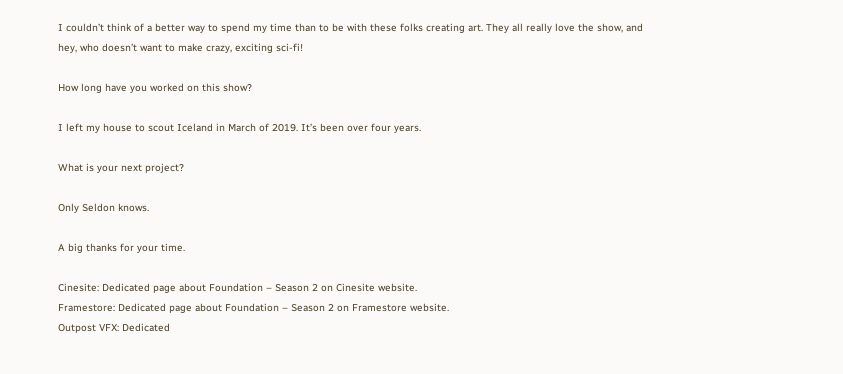I couldn’t think of a better way to spend my time than to be with these folks creating art. They all really love the show, and hey, who doesn’t want to make crazy, exciting sci-fi!

How long have you worked on this show?

I left my house to scout Iceland in March of 2019. It’s been over four years.

What is your next project?

Only Seldon knows.

A big thanks for your time.

Cinesite: Dedicated page about Foundation – Season 2 on Cinesite website.
Framestore: Dedicated page about Foundation – Season 2 on Framestore website.
Outpost VFX: Dedicated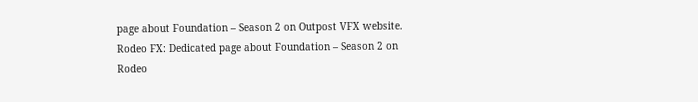page about Foundation – Season 2 on Outpost VFX website.
Rodeo FX: Dedicated page about Foundation – Season 2 on Rodeo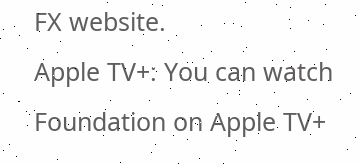FX website.
Apple TV+: You can watch Foundation on Apple TV+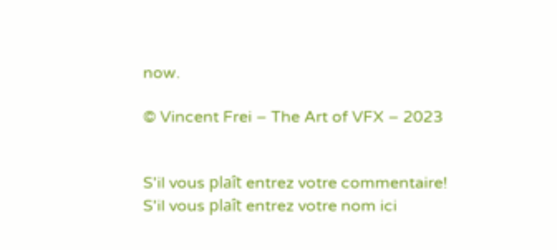now.

© Vincent Frei – The Art of VFX – 2023


S'il vous plaît entrez votre commentaire!
S'il vous plaît entrez votre nom ici